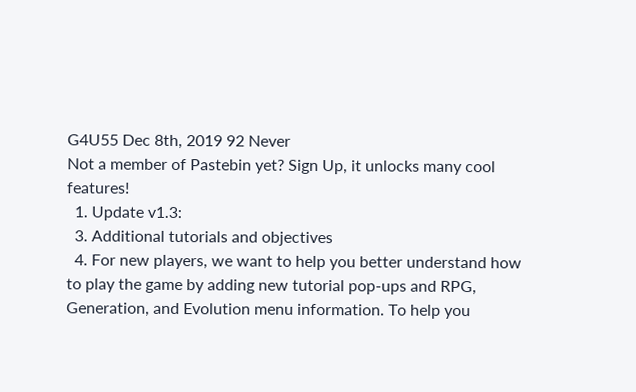G4U55 Dec 8th, 2019 92 Never
Not a member of Pastebin yet? Sign Up, it unlocks many cool features!
  1. Update v1.3:
  3. Additional tutorials and objectives
  4. For new players, we want to help you better understand how to play the game by adding new tutorial pop-ups and RPG, Generation, and Evolution menu information. To help you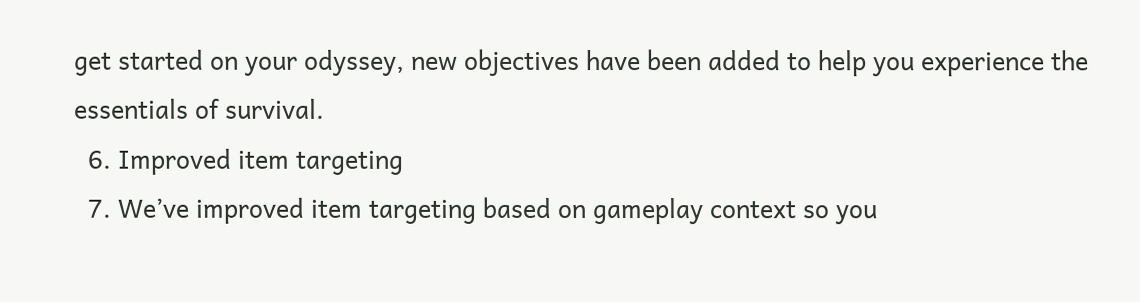get started on your odyssey, new objectives have been added to help you experience the essentials of survival.
  6. Improved item targeting
  7. We’ve improved item targeting based on gameplay context so you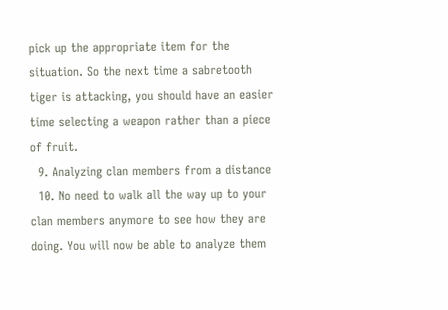pick up the appropriate item for the situation. So the next time a sabretooth tiger is attacking, you should have an easier time selecting a weapon rather than a piece of fruit.
  9. Analyzing clan members from a distance
  10. No need to walk all the way up to your clan members anymore to see how they are doing. You will now be able to analyze them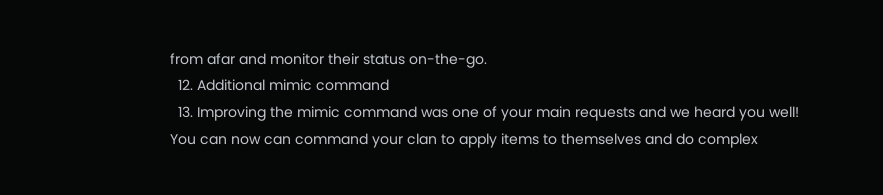from afar and monitor their status on-the-go.
  12. Additional mimic command
  13. Improving the mimic command was one of your main requests and we heard you well! You can now can command your clan to apply items to themselves and do complex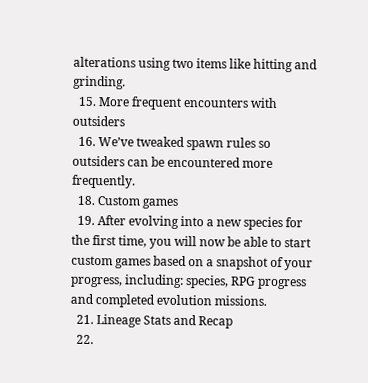alterations using two items like hitting and grinding.
  15. More frequent encounters with outsiders
  16. We’ve tweaked spawn rules so outsiders can be encountered more frequently.
  18. Custom games
  19. After evolving into a new species for the first time, you will now be able to start custom games based on a snapshot of your progress, including: species, RPG progress and completed evolution missions.
  21. Lineage Stats and Recap
  22.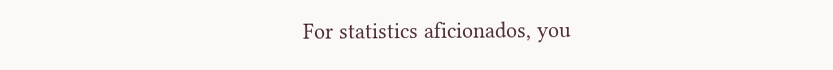For statistics aficionados, you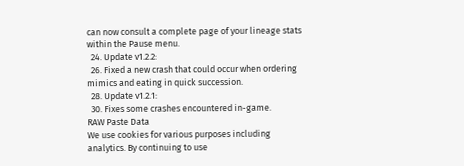can now consult a complete page of your lineage stats within the Pause menu.
  24. Update v1.2.2:
  26. Fixed a new crash that could occur when ordering mimics and eating in quick succession.
  28. Update v1.2.1:
  30. Fixes some crashes encountered in-game.
RAW Paste Data
We use cookies for various purposes including analytics. By continuing to use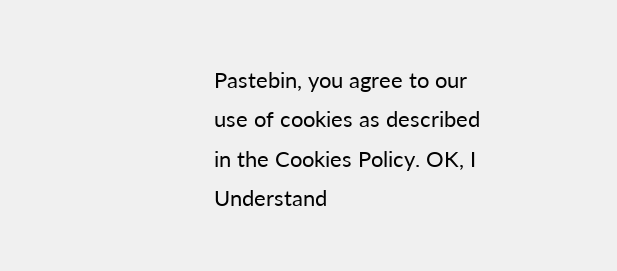Pastebin, you agree to our use of cookies as described in the Cookies Policy. OK, I Understand